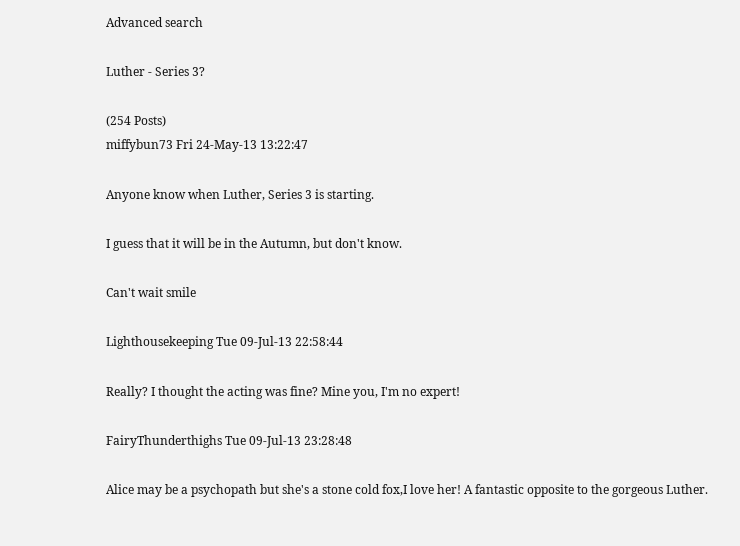Advanced search

Luther - Series 3?

(254 Posts)
miffybun73 Fri 24-May-13 13:22:47

Anyone know when Luther, Series 3 is starting.

I guess that it will be in the Autumn, but don't know.

Can't wait smile

Lighthousekeeping Tue 09-Jul-13 22:58:44

Really? I thought the acting was fine? Mine you, I'm no expert!

FairyThunderthighs Tue 09-Jul-13 23:28:48

Alice may be a psychopath but she's a stone cold fox,I love her! A fantastic opposite to the gorgeous Luther.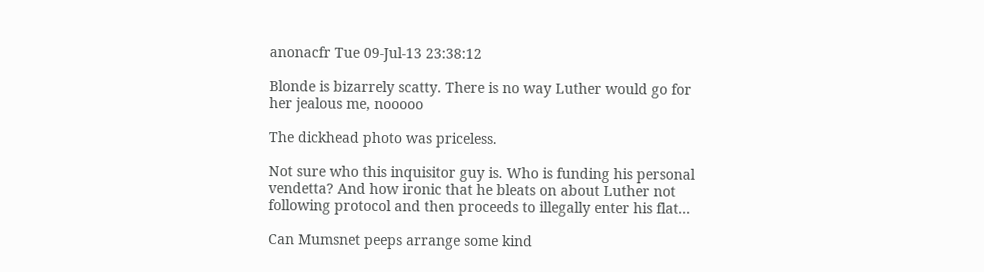anonacfr Tue 09-Jul-13 23:38:12

Blonde is bizarrely scatty. There is no way Luther would go for her jealous me, nooooo

The dickhead photo was priceless.

Not sure who this inquisitor guy is. Who is funding his personal vendetta? And how ironic that he bleats on about Luther not following protocol and then proceeds to illegally enter his flat...

Can Mumsnet peeps arrange some kind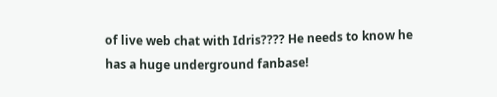of live web chat with Idris???? He needs to know he has a huge underground fanbase!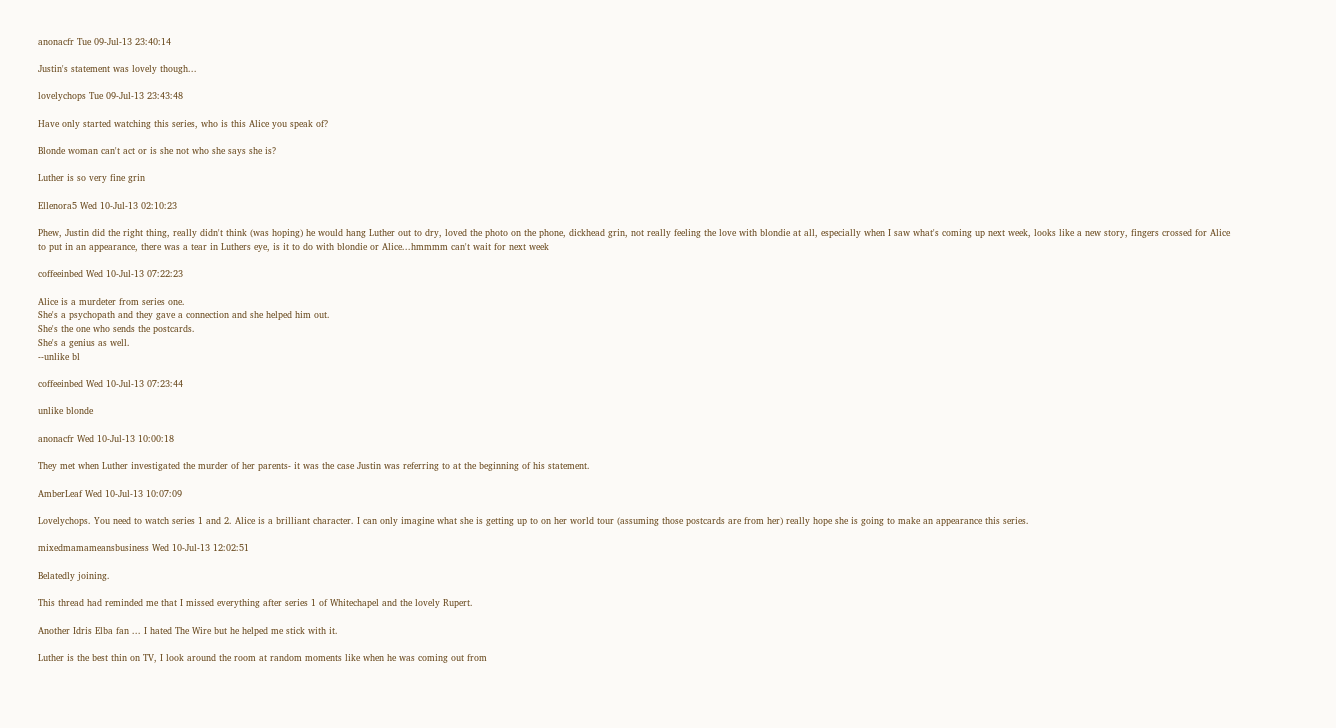anonacfr Tue 09-Jul-13 23:40:14

Justin's statement was lovely though...

lovelychops Tue 09-Jul-13 23:43:48

Have only started watching this series, who is this Alice you speak of?

Blonde woman can't act or is she not who she says she is?

Luther is so very fine grin

Ellenora5 Wed 10-Jul-13 02:10:23

Phew, Justin did the right thing, really didn't think (was hoping) he would hang Luther out to dry, loved the photo on the phone, dickhead grin, not really feeling the love with blondie at all, especially when I saw what's coming up next week, looks like a new story, fingers crossed for Alice to put in an appearance, there was a tear in Luthers eye, is it to do with blondie or Alice...hmmmm can't wait for next week

coffeeinbed Wed 10-Jul-13 07:22:23

Alice is a murdeter from series one.
She's a psychopath and they gave a connection and she helped him out.
She's the one who sends the postcards.
She's a genius as well.
--unlike bl

coffeeinbed Wed 10-Jul-13 07:23:44

unlike blonde

anonacfr Wed 10-Jul-13 10:00:18

They met when Luther investigated the murder of her parents- it was the case Justin was referring to at the beginning of his statement.

AmberLeaf Wed 10-Jul-13 10:07:09

Lovelychops. You need to watch series 1 and 2. Alice is a brilliant character. I can only imagine what she is getting up to on her world tour (assuming those postcards are from her) really hope she is going to make an appearance this series.

mixedmamameansbusiness Wed 10-Jul-13 12:02:51

Belatedly joining.

This thread had reminded me that I missed everything after series 1 of Whitechapel and the lovely Rupert.

Another Idris Elba fan ... I hated The Wire but he helped me stick with it.

Luther is the best thin on TV, I look around the room at random moments like when he was coming out from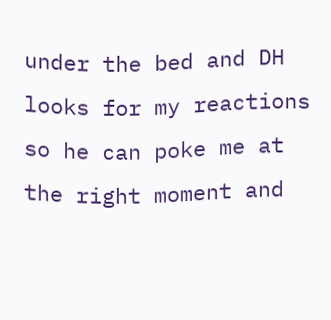under the bed and DH looks for my reactions so he can poke me at the right moment and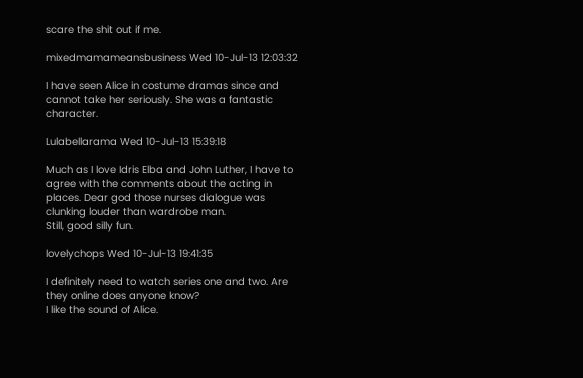scare the shit out if me.

mixedmamameansbusiness Wed 10-Jul-13 12:03:32

I have seen Alice in costume dramas since and cannot take her seriously. She was a fantastic character.

Lulabellarama Wed 10-Jul-13 15:39:18

Much as I love Idris Elba and John Luther, I have to agree with the comments about the acting in places. Dear god those nurses dialogue was clunking louder than wardrobe man.
Still, good silly fun.

lovelychops Wed 10-Jul-13 19:41:35

I definitely need to watch series one and two. Are they online does anyone know?
I like the sound of Alice.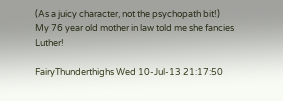(As a juicy character, not the psychopath bit!)
My 76 year old mother in law told me she fancies Luther!

FairyThunderthighs Wed 10-Jul-13 21:17:50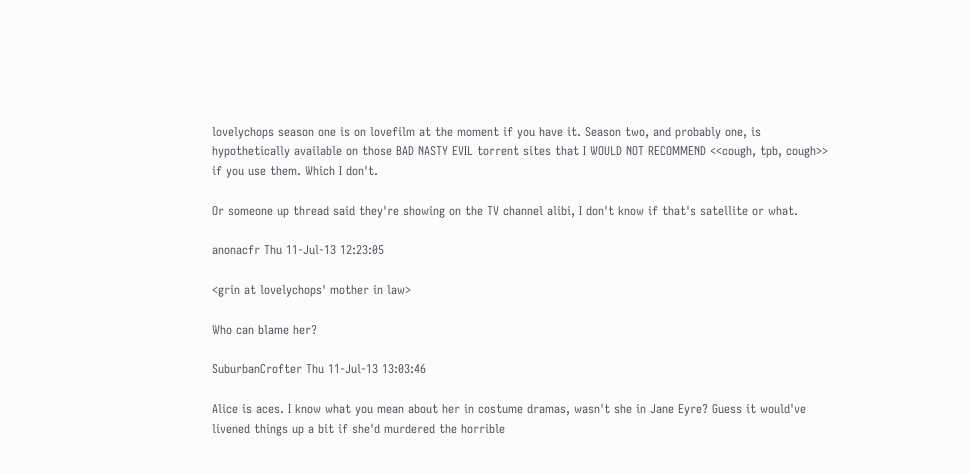lovelychops season one is on lovefilm at the moment if you have it. Season two, and probably one, is hypothetically available on those BAD NASTY EVIL torrent sites that I WOULD NOT RECOMMEND <<cough, tpb, cough>> if you use them. Which I don't.

Or someone up thread said they're showing on the TV channel alibi, I don't know if that's satellite or what.

anonacfr Thu 11-Jul-13 12:23:05

<grin at lovelychops' mother in law>

Who can blame her?

SuburbanCrofter Thu 11-Jul-13 13:03:46

Alice is aces. I know what you mean about her in costume dramas, wasn't she in Jane Eyre? Guess it would've livened things up a bit if she'd murdered the horrible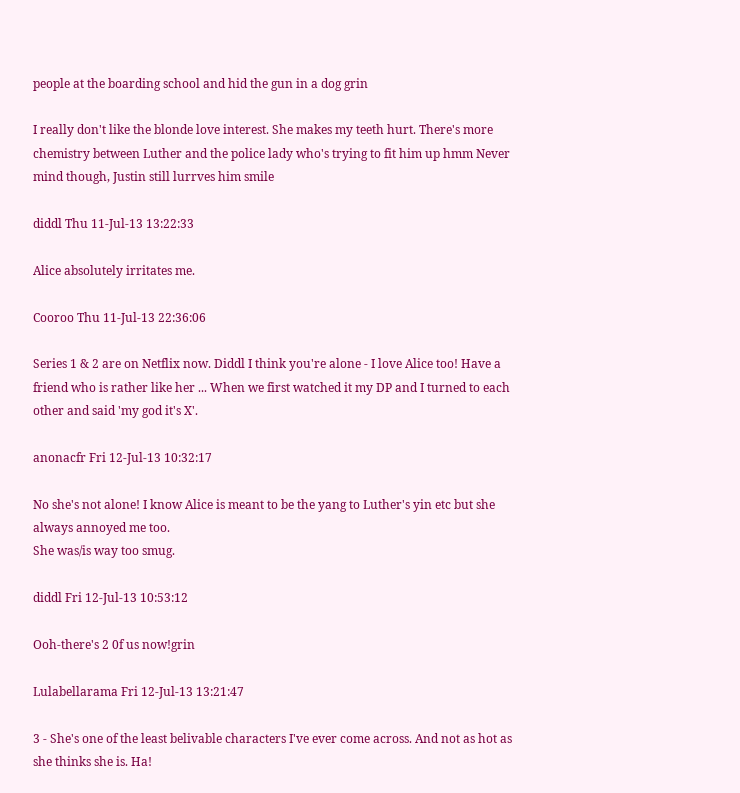people at the boarding school and hid the gun in a dog grin

I really don't like the blonde love interest. She makes my teeth hurt. There's more chemistry between Luther and the police lady who's trying to fit him up hmm Never mind though, Justin still lurrves him smile

diddl Thu 11-Jul-13 13:22:33

Alice absolutely irritates me.

Cooroo Thu 11-Jul-13 22:36:06

Series 1 & 2 are on Netflix now. Diddl I think you're alone - I love Alice too! Have a friend who is rather like her ... When we first watched it my DP and I turned to each other and said 'my god it's X'.

anonacfr Fri 12-Jul-13 10:32:17

No she's not alone! I know Alice is meant to be the yang to Luther's yin etc but she always annoyed me too.
She was/is way too smug.

diddl Fri 12-Jul-13 10:53:12

Ooh-there's 2 0f us now!grin

Lulabellarama Fri 12-Jul-13 13:21:47

3 - She's one of the least belivable characters I've ever come across. And not as hot as she thinks she is. Ha!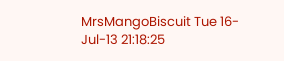MrsMangoBiscuit Tue 16-Jul-13 21:18:25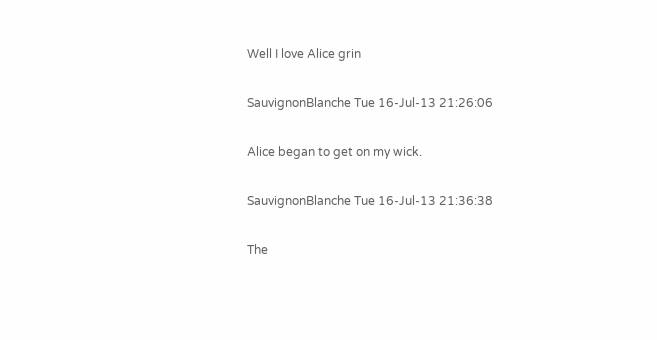Well I love Alice grin

SauvignonBlanche Tue 16-Jul-13 21:26:06

Alice began to get on my wick.

SauvignonBlanche Tue 16-Jul-13 21:36:38

The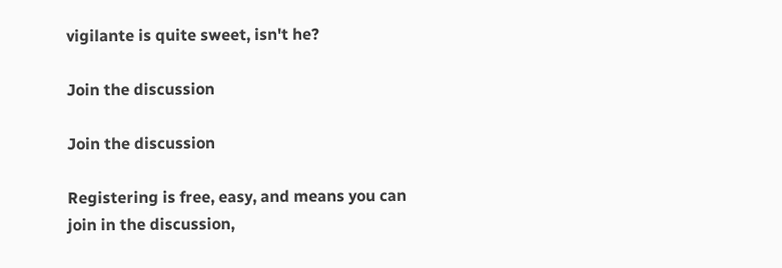vigilante is quite sweet, isn't he?

Join the discussion

Join the discussion

Registering is free, easy, and means you can join in the discussion,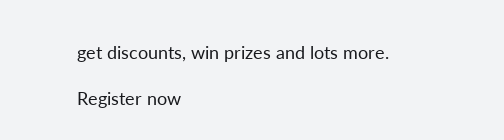get discounts, win prizes and lots more.

Register now